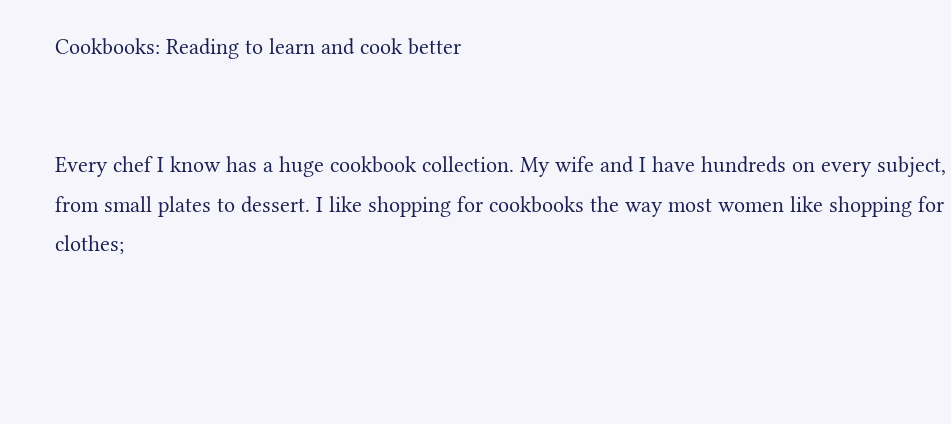Cookbooks: Reading to learn and cook better


Every chef I know has a huge cookbook collection. My wife and I have hundreds on every subject, from small plates to dessert. I like shopping for cookbooks the way most women like shopping for clothes;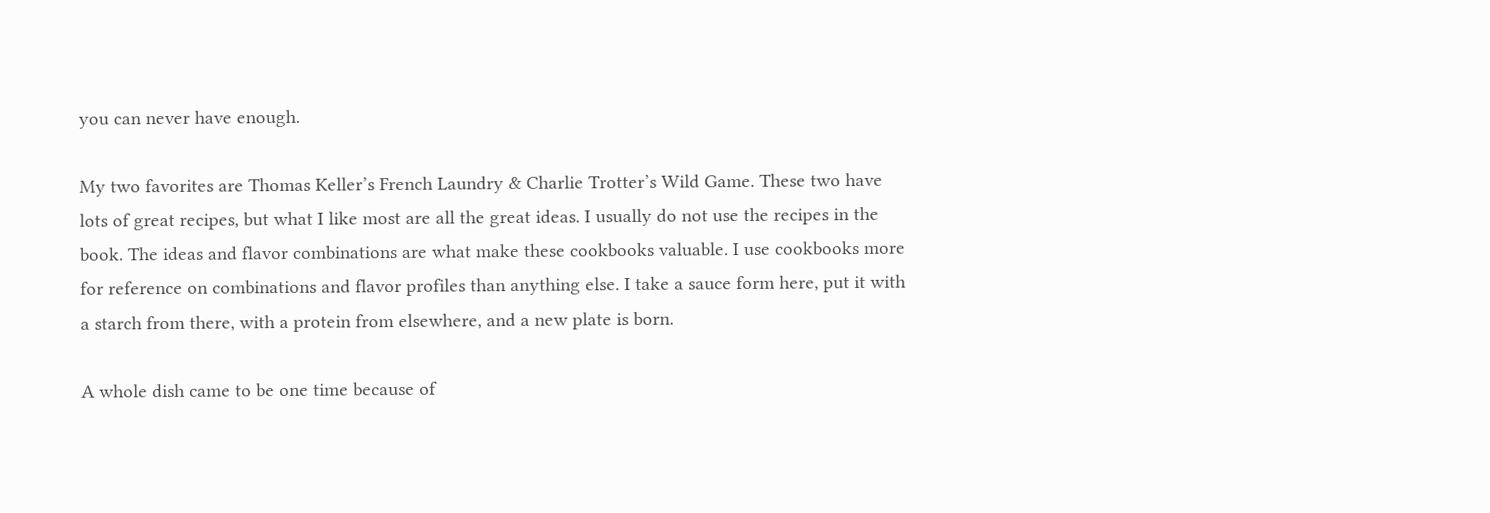you can never have enough.

My two favorites are Thomas Keller’s French Laundry & Charlie Trotter’s Wild Game. These two have lots of great recipes, but what I like most are all the great ideas. I usually do not use the recipes in the book. The ideas and flavor combinations are what make these cookbooks valuable. I use cookbooks more for reference on combinations and flavor profiles than anything else. I take a sauce form here, put it with a starch from there, with a protein from elsewhere, and a new plate is born.

A whole dish came to be one time because of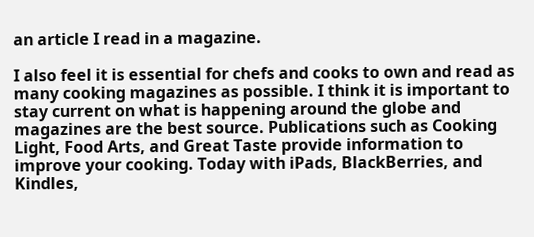an article I read in a magazine.

I also feel it is essential for chefs and cooks to own and read as many cooking magazines as possible. I think it is important to stay current on what is happening around the globe and magazines are the best source. Publications such as Cooking Light, Food Arts, and Great Taste provide information to improve your cooking. Today with iPads, BlackBerries, and Kindles,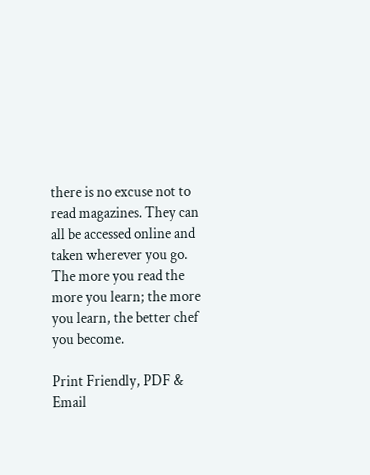there is no excuse not to read magazines. They can all be accessed online and taken wherever you go. The more you read the more you learn; the more you learn, the better chef you become.

Print Friendly, PDF & Email